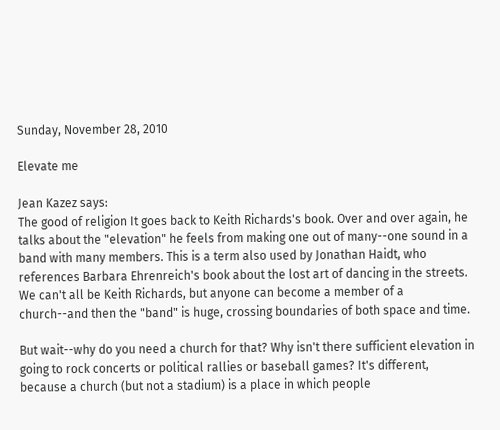Sunday, November 28, 2010

Elevate me

Jean Kazez says:
The good of religion It goes back to Keith Richards's book. Over and over again, he talks about the "elevation" he feels from making one out of many--one sound in a band with many members. This is a term also used by Jonathan Haidt, who references Barbara Ehrenreich's book about the lost art of dancing in the streets. We can't all be Keith Richards, but anyone can become a member of a church--and then the "band" is huge, crossing boundaries of both space and time.

But wait--why do you need a church for that? Why isn't there sufficient elevation in going to rock concerts or political rallies or baseball games? It's different, because a church (but not a stadium) is a place in which people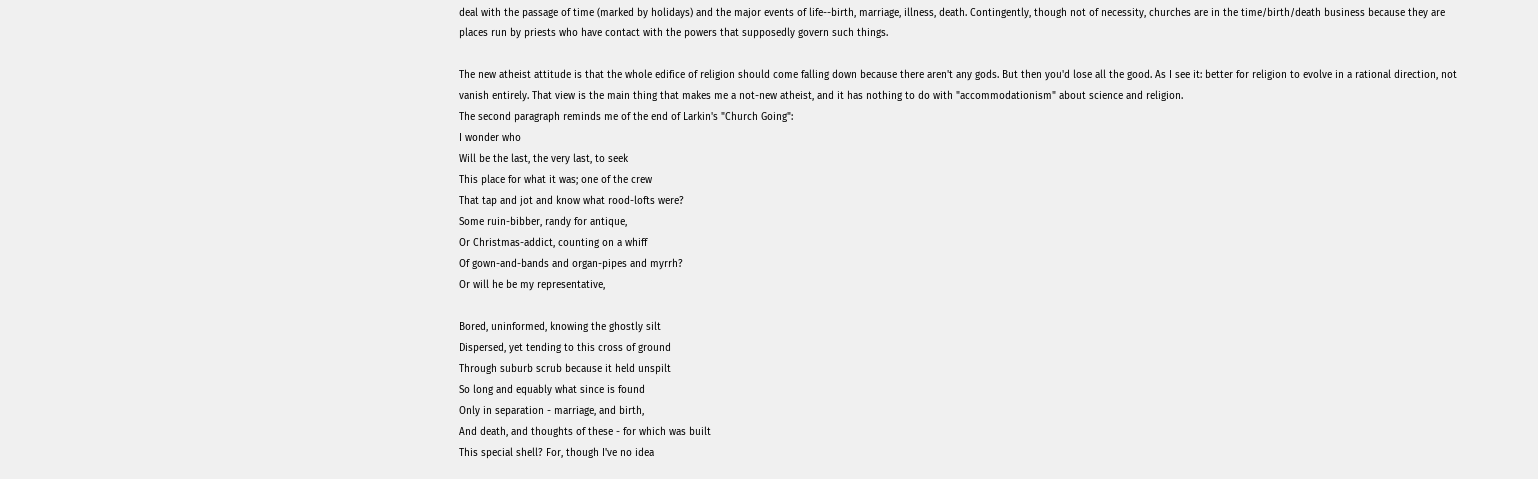deal with the passage of time (marked by holidays) and the major events of life--birth, marriage, illness, death. Contingently, though not of necessity, churches are in the time/birth/death business because they are places run by priests who have contact with the powers that supposedly govern such things.

The new atheist attitude is that the whole edifice of religion should come falling down because there aren't any gods. But then you'd lose all the good. As I see it: better for religion to evolve in a rational direction, not vanish entirely. That view is the main thing that makes me a not-new atheist, and it has nothing to do with "accommodationism" about science and religion.
The second paragraph reminds me of the end of Larkin's "Church Going":
I wonder who
Will be the last, the very last, to seek
This place for what it was; one of the crew
That tap and jot and know what rood-lofts were?
Some ruin-bibber, randy for antique,
Or Christmas-addict, counting on a whiff
Of gown-and-bands and organ-pipes and myrrh?
Or will he be my representative,

Bored, uninformed, knowing the ghostly silt
Dispersed, yet tending to this cross of ground
Through suburb scrub because it held unspilt
So long and equably what since is found
Only in separation - marriage, and birth,
And death, and thoughts of these - for which was built
This special shell? For, though I've no idea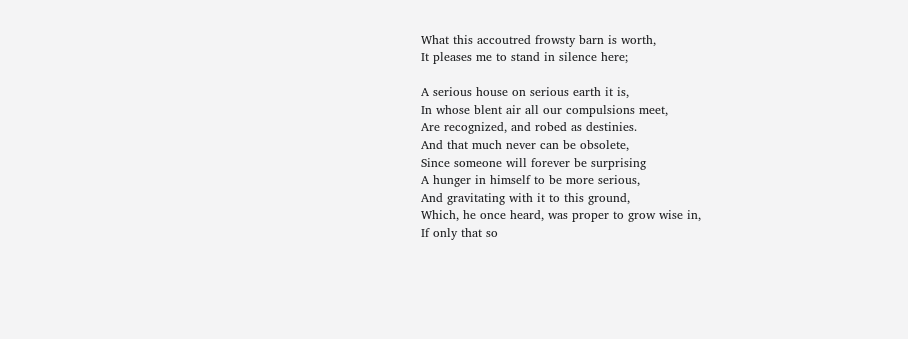What this accoutred frowsty barn is worth,
It pleases me to stand in silence here;

A serious house on serious earth it is,
In whose blent air all our compulsions meet,
Are recognized, and robed as destinies.
And that much never can be obsolete,
Since someone will forever be surprising
A hunger in himself to be more serious,
And gravitating with it to this ground,
Which, he once heard, was proper to grow wise in,
If only that so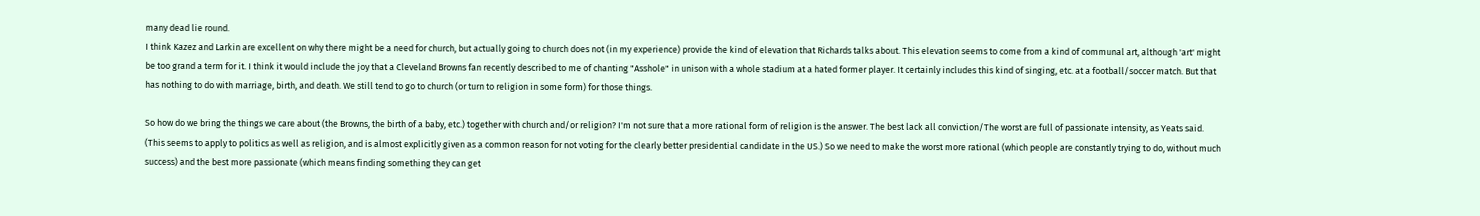many dead lie round.
I think Kazez and Larkin are excellent on why there might be a need for church, but actually going to church does not (in my experience) provide the kind of elevation that Richards talks about. This elevation seems to come from a kind of communal art, although 'art' might be too grand a term for it. I think it would include the joy that a Cleveland Browns fan recently described to me of chanting "Asshole" in unison with a whole stadium at a hated former player. It certainly includes this kind of singing, etc. at a football/soccer match. But that has nothing to do with marriage, birth, and death. We still tend to go to church (or turn to religion in some form) for those things.

So how do we bring the things we care about (the Browns, the birth of a baby, etc.) together with church and/or religion? I'm not sure that a more rational form of religion is the answer. The best lack all conviction/The worst are full of passionate intensity, as Yeats said. (This seems to apply to politics as well as religion, and is almost explicitly given as a common reason for not voting for the clearly better presidential candidate in the US.) So we need to make the worst more rational (which people are constantly trying to do, without much success) and the best more passionate (which means finding something they can get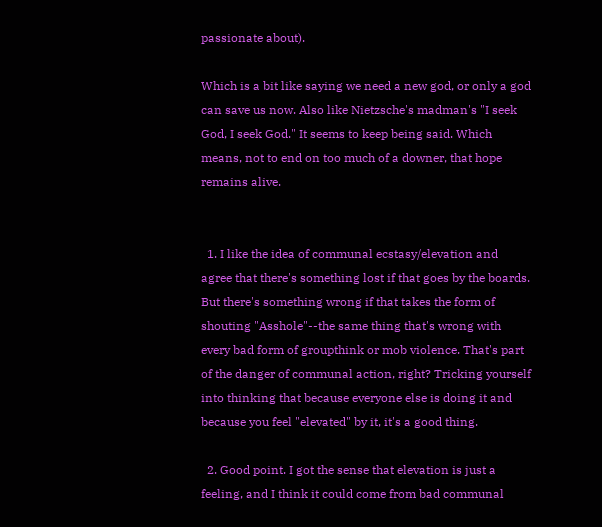passionate about).

Which is a bit like saying we need a new god, or only a god can save us now. Also like Nietzsche's madman's "I seek God, I seek God." It seems to keep being said. Which means, not to end on too much of a downer, that hope remains alive.


  1. I like the idea of communal ecstasy/elevation and agree that there's something lost if that goes by the boards. But there's something wrong if that takes the form of shouting "Asshole"--the same thing that's wrong with every bad form of groupthink or mob violence. That's part of the danger of communal action, right? Tricking yourself into thinking that because everyone else is doing it and because you feel "elevated" by it, it's a good thing.

  2. Good point. I got the sense that elevation is just a feeling, and I think it could come from bad communal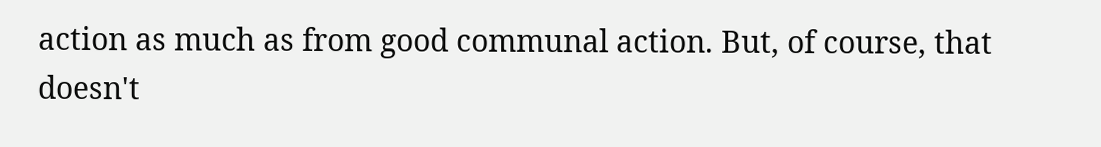action as much as from good communal action. But, of course, that doesn't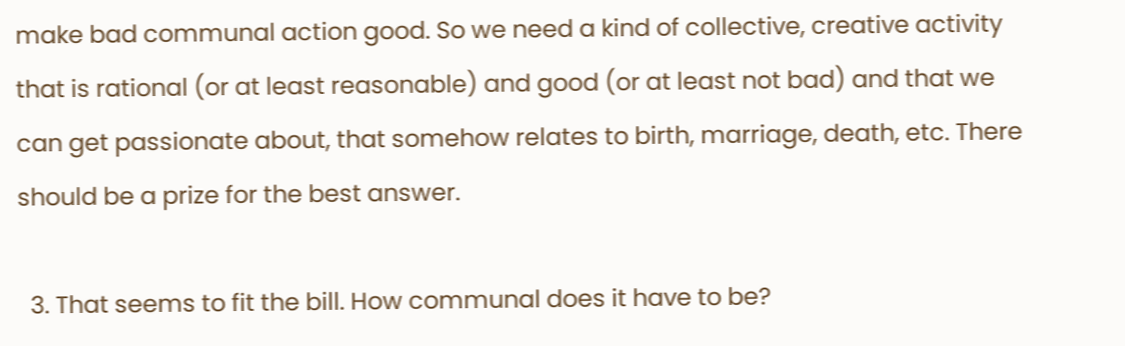make bad communal action good. So we need a kind of collective, creative activity that is rational (or at least reasonable) and good (or at least not bad) and that we can get passionate about, that somehow relates to birth, marriage, death, etc. There should be a prize for the best answer.

  3. That seems to fit the bill. How communal does it have to be?